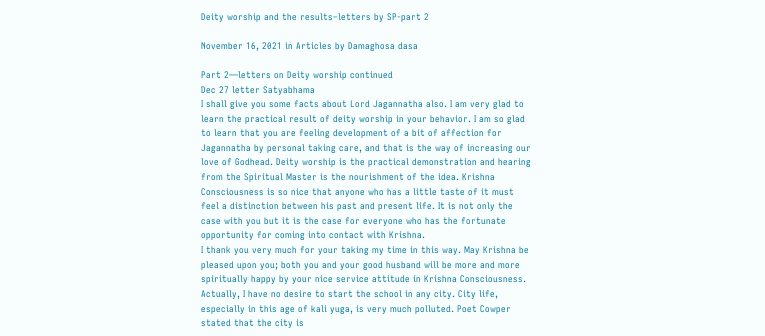Deity worship and the results–letters by SP-part 2

November 16, 2021 in Articles by Damaghosa dasa

Part 2—letters on Deity worship continued
Dec 27 letter Satyabhama
I shall give you some facts about Lord Jagannatha also. I am very glad to learn the practical result of deity worship in your behavior. I am so glad to learn that you are feeling development of a bit of affection for Jagannatha by personal taking care, and that is the way of increasing our love of Godhead. Deity worship is the practical demonstration and hearing from the Spiritual Master is the nourishment of the idea. Krishna Consciousness is so nice that anyone who has a little taste of it must feel a distinction between his past and present life. It is not only the case with you but it is the case for everyone who has the fortunate opportunity for coming into contact with Krishna.
I thank you very much for your taking my time in this way. May Krishna be pleased upon you; both you and your good husband will be more and more spiritually happy by your nice service attitude in Krishna Consciousness.
Actually, I have no desire to start the school in any city. City life, especially in this age of kali yuga, is very much polluted. Poet Cowper stated that the city is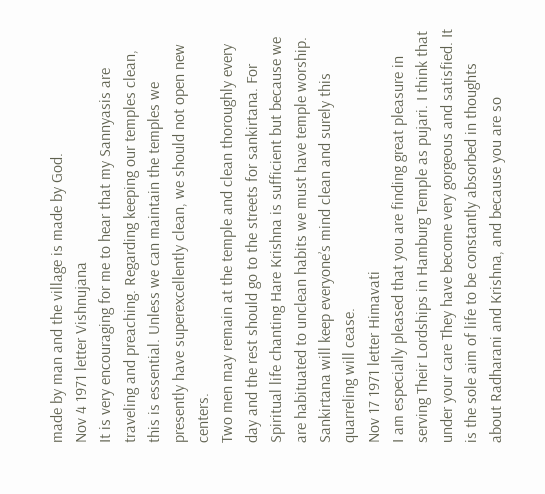made by man and the village is made by God.
Nov 4 1971 letter Vishnujana
It is very encouraging for me to hear that my Sannyasis are traveling and preaching. Regarding keeping our temples clean, this is essential. Unless we can maintain the temples we presently have superexcellently clean, we should not open new centers.
Two men may remain at the temple and clean thoroughly every day and the rest should go to the streets for sankirtana. For Spiritual life chanting Hare Krishna is sufficient but because we are habituated to unclean habits we must have temple worship. Sankirtana will keep everyone’s mind clean and surely this quarreling will cease.
Nov 17 1971 letter Himavati
I am especially pleased that you are finding great pleasure in serving Their Lordships in Hamburg Temple as pujari. I think that under your care They have become very gorgeous and satisfied. It is the sole aim of life to be constantly absorbed in thoughts about Radharani and Krishna, and because you are so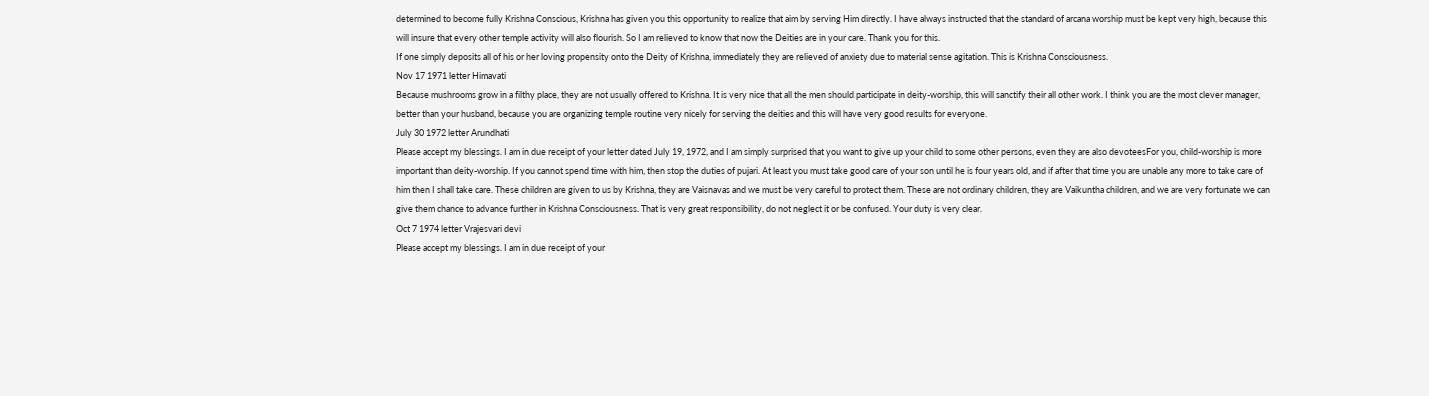determined to become fully Krishna Conscious, Krishna has given you this opportunity to realize that aim by serving Him directly. I have always instructed that the standard of arcana worship must be kept very high, because this will insure that every other temple activity will also flourish. So I am relieved to know that now the Deities are in your care. Thank you for this.
If one simply deposits all of his or her loving propensity onto the Deity of Krishna, immediately they are relieved of anxiety due to material sense agitation. This is Krishna Consciousness.
Nov 17 1971 letter Himavati
Because mushrooms grow in a filthy place, they are not usually offered to Krishna. It is very nice that all the men should participate in deity-worship, this will sanctify their all other work. I think you are the most clever manager, better than your husband, because you are organizing temple routine very nicely for serving the deities and this will have very good results for everyone.
July 30 1972 letter Arundhati
Please accept my blessings. I am in due receipt of your letter dated July 19, 1972, and I am simply surprised that you want to give up your child to some other persons, even they are also devoteesFor you, child-worship is more important than deity-worship. If you cannot spend time with him, then stop the duties of pujari. At least you must take good care of your son until he is four years old, and if after that time you are unable any more to take care of him then I shall take care. These children are given to us by Krishna, they are Vaisnavas and we must be very careful to protect them. These are not ordinary children, they are Vaikuntha children, and we are very fortunate we can give them chance to advance further in Krishna Consciousness. That is very great responsibility, do not neglect it or be confused. Your duty is very clear.
Oct 7 1974 letter Vrajesvari devi
Please accept my blessings. I am in due receipt of your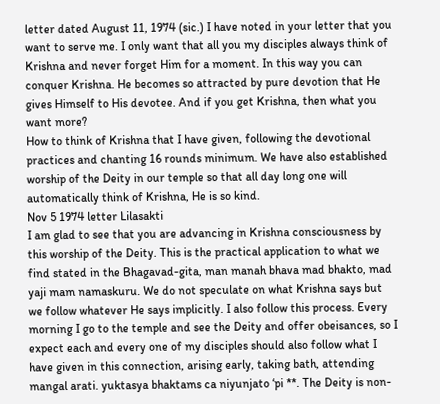letter dated August 11, 1974 (sic.) I have noted in your letter that you want to serve me. I only want that all you my disciples always think of Krishna and never forget Him for a moment. In this way you can conquer Krishna. He becomes so attracted by pure devotion that He gives Himself to His devotee. And if you get Krishna, then what you want more?
How to think of Krishna that I have given, following the devotional practices and chanting 16 rounds minimum. We have also established worship of the Deity in our temple so that all day long one will automatically think of Krishna, He is so kind.
Nov 5 1974 letter Lilasakti
I am glad to see that you are advancing in Krishna consciousness by this worship of the Deity. This is the practical application to what we find stated in the Bhagavad-gita, man manah bhava mad bhakto, mad yaji mam namaskuru. We do not speculate on what Krishna says but we follow whatever He says implicitly. I also follow this process. Every morning I go to the temple and see the Deity and offer obeisances, so I expect each and every one of my disciples should also follow what I have given in this connection, arising early, taking bath, attending mangal arati. yuktasya bhaktams ca niyunjato ‘pi **. The Deity is non-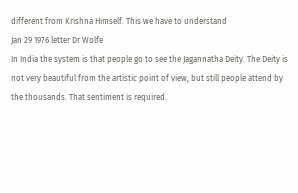different from Krishna Himself. This we have to understand
Jan 29 1976 letter Dr Wolfe
In India the system is that people go to see the Jagannatha Deity. The Deity is not very beautiful from the artistic point of view, but still people attend by the thousands. That sentiment is required.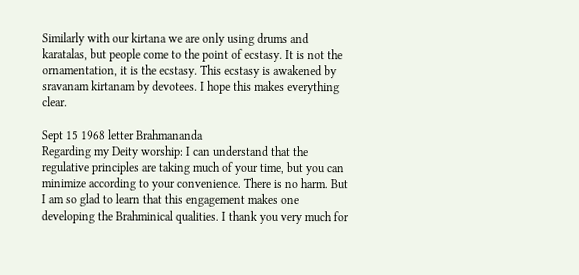Similarly with our kirtana we are only using drums and karatalas, but people come to the point of ecstasy. It is not the ornamentation, it is the ecstasy. This ecstasy is awakened by sravanam kirtanam by devotees. I hope this makes everything clear.

Sept 15 1968 letter Brahmananda
Regarding my Deity worship: I can understand that the regulative principles are taking much of your time, but you can minimize according to your convenience. There is no harm. But I am so glad to learn that this engagement makes one developing the Brahminical qualities. I thank you very much for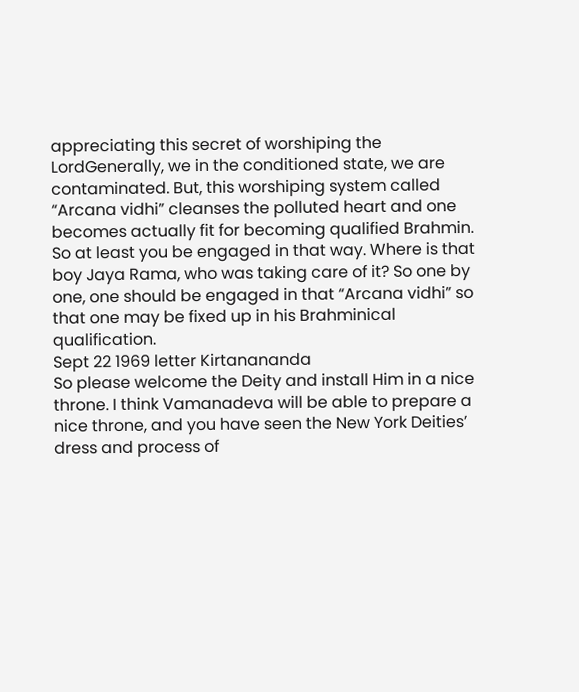appreciating this secret of worshiping the LordGenerally, we in the conditioned state, we are contaminated. But, this worshiping system called “Arcana vidhi” cleanses the polluted heart and one becomes actually fit for becoming qualified Brahmin. So at least you be engaged in that way. Where is that boy Jaya Rama, who was taking care of it? So one by one, one should be engaged in that “Arcana vidhi” so that one may be fixed up in his Brahminical qualification.
Sept 22 1969 letter Kirtanananda
So please welcome the Deity and install Him in a nice throne. I think Vamanadeva will be able to prepare a nice throne, and you have seen the New York Deities’ dress and process of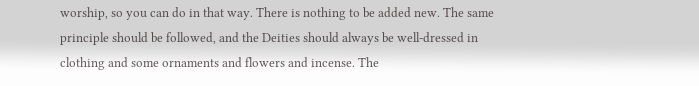worship, so you can do in that way. There is nothing to be added new. The same principle should be followed, and the Deities should always be well-dressed in clothing and some ornaments and flowers and incense. The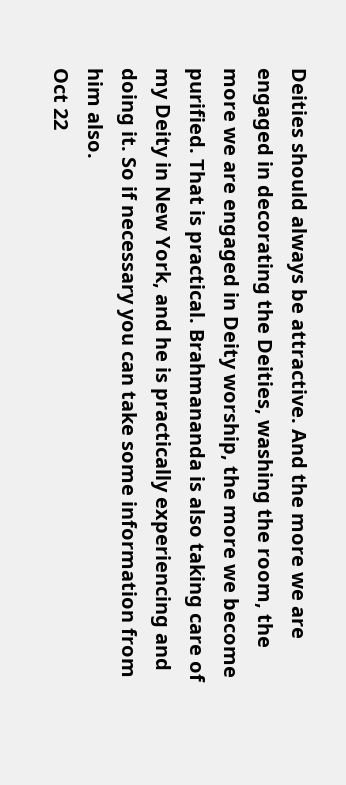Deities should always be attractive. And the more we are engaged in decorating the Deities, washing the room, the more we are engaged in Deity worship, the more we become purified. That is practical. Brahmananda is also taking care of my Deity in New York, and he is practically experiencing and doing it. So if necessary you can take some information from him also.
Oct 22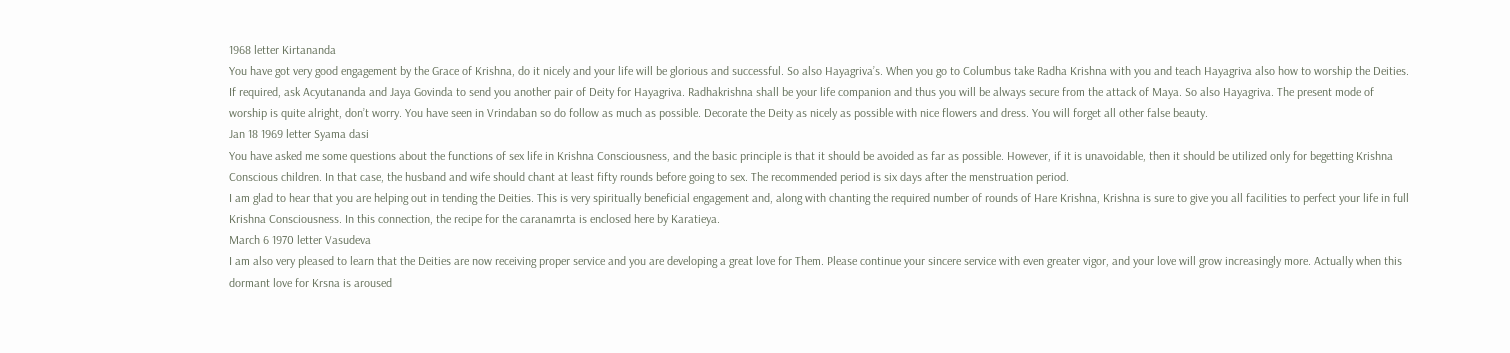1968 letter Kirtananda
You have got very good engagement by the Grace of Krishna, do it nicely and your life will be glorious and successful. So also Hayagriva’s. When you go to Columbus take Radha Krishna with you and teach Hayagriva also how to worship the Deities. If required, ask Acyutananda and Jaya Govinda to send you another pair of Deity for Hayagriva. Radhakrishna shall be your life companion and thus you will be always secure from the attack of Maya. So also Hayagriva. The present mode of worship is quite alright, don’t worry. You have seen in Vrindaban so do follow as much as possible. Decorate the Deity as nicely as possible with nice flowers and dress. You will forget all other false beauty.
Jan 18 1969 letter Syama dasi
You have asked me some questions about the functions of sex life in Krishna Consciousness, and the basic principle is that it should be avoided as far as possible. However, if it is unavoidable, then it should be utilized only for begetting Krishna Conscious children. In that case, the husband and wife should chant at least fifty rounds before going to sex. The recommended period is six days after the menstruation period.
I am glad to hear that you are helping out in tending the Deities. This is very spiritually beneficial engagement and, along with chanting the required number of rounds of Hare Krishna, Krishna is sure to give you all facilities to perfect your life in full Krishna Consciousness. In this connection, the recipe for the caranamrta is enclosed here by Karatieya.
March 6 1970 letter Vasudeva
I am also very pleased to learn that the Deities are now receiving proper service and you are developing a great love for Them. Please continue your sincere service with even greater vigor, and your love will grow increasingly more. Actually when this dormant love for Krsna is aroused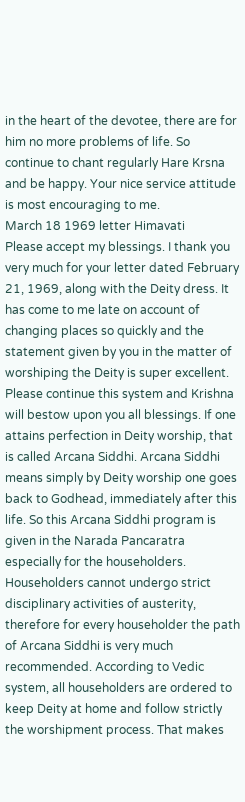in the heart of the devotee, there are for him no more problems of life. So continue to chant regularly Hare Krsna and be happy. Your nice service attitude is most encouraging to me.
March 18 1969 letter Himavati
Please accept my blessings. I thank you very much for your letter dated February 21, 1969, along with the Deity dress. It has come to me late on account of changing places so quickly and the statement given by you in the matter of worshiping the Deity is super excellent. Please continue this system and Krishna will bestow upon you all blessings. If one attains perfection in Deity worship, that is called Arcana Siddhi. Arcana Siddhi means simply by Deity worship one goes back to Godhead, immediately after this life. So this Arcana Siddhi program is given in the Narada Pancaratra especially for the householders. Householders cannot undergo strict disciplinary activities of austerity, therefore for every householder the path of Arcana Siddhi is very much recommended. According to Vedic system, all householders are ordered to keep Deity at home and follow strictly the worshipment process. That makes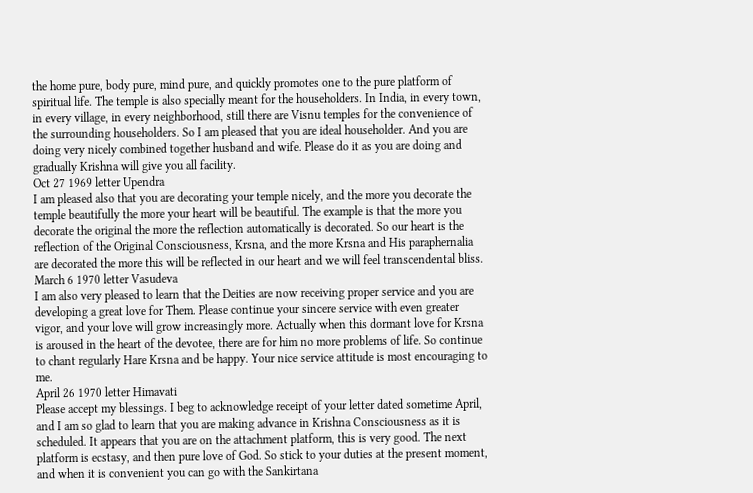the home pure, body pure, mind pure, and quickly promotes one to the pure platform of spiritual life. The temple is also specially meant for the householders. In India, in every town, in every village, in every neighborhood, still there are Visnu temples for the convenience of the surrounding householders. So I am pleased that you are ideal householder. And you are doing very nicely combined together husband and wife. Please do it as you are doing and gradually Krishna will give you all facility.
Oct 27 1969 letter Upendra
I am pleased also that you are decorating your temple nicely, and the more you decorate the temple beautifully the more your heart will be beautiful. The example is that the more you decorate the original the more the reflection automatically is decorated. So our heart is the reflection of the Original Consciousness, Krsna, and the more Krsna and His paraphernalia are decorated the more this will be reflected in our heart and we will feel transcendental bliss.
March 6 1970 letter Vasudeva
I am also very pleased to learn that the Deities are now receiving proper service and you are developing a great love for Them. Please continue your sincere service with even greater vigor, and your love will grow increasingly more. Actually when this dormant love for Krsna is aroused in the heart of the devotee, there are for him no more problems of life. So continue to chant regularly Hare Krsna and be happy. Your nice service attitude is most encouraging to me.
April 26 1970 letter Himavati
Please accept my blessings. I beg to acknowledge receipt of your letter dated sometime April, and I am so glad to learn that you are making advance in Krishna Consciousness as it is scheduled. It appears that you are on the attachment platform, this is very good. The next platform is ecstasy, and then pure love of God. So stick to your duties at the present moment, and when it is convenient you can go with the Sankirtana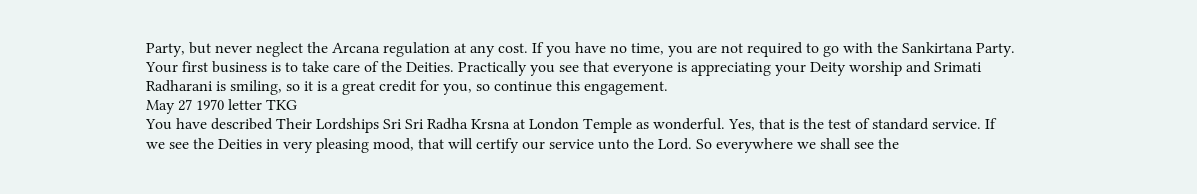Party, but never neglect the Arcana regulation at any cost. If you have no time, you are not required to go with the Sankirtana Party. Your first business is to take care of the Deities. Practically you see that everyone is appreciating your Deity worship and Srimati Radharani is smiling, so it is a great credit for you, so continue this engagement.
May 27 1970 letter TKG
You have described Their Lordships Sri Sri Radha Krsna at London Temple as wonderful. Yes, that is the test of standard service. If we see the Deities in very pleasing mood, that will certify our service unto the Lord. So everywhere we shall see the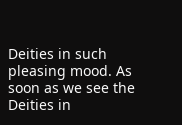Deities in such pleasing mood. As soon as we see the Deities in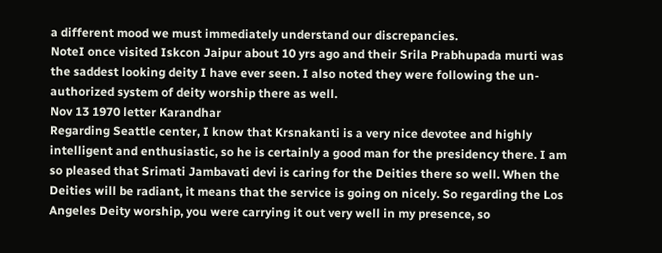a different mood we must immediately understand our discrepancies.
NoteI once visited Iskcon Jaipur about 10 yrs ago and their Srila Prabhupada murti was the saddest looking deity I have ever seen. I also noted they were following the un-authorized system of deity worship there as well.
Nov 13 1970 letter Karandhar
Regarding Seattle center, I know that Krsnakanti is a very nice devotee and highly intelligent and enthusiastic, so he is certainly a good man for the presidency there. I am so pleased that Srimati Jambavati devi is caring for the Deities there so well. When the Deities will be radiant, it means that the service is going on nicely. So regarding the Los Angeles Deity worship, you were carrying it out very well in my presence, so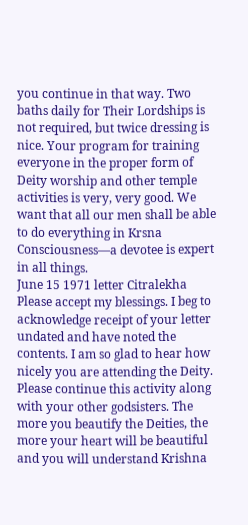you continue in that way. Two baths daily for Their Lordships is not required, but twice dressing is nice. Your program for training everyone in the proper form of Deity worship and other temple activities is very, very good. We want that all our men shall be able to do everything in Krsna Consciousness—a devotee is expert in all things.
June 15 1971 letter Citralekha
Please accept my blessings. I beg to acknowledge receipt of your letter undated and have noted the contents. I am so glad to hear how nicely you are attending the Deity. Please continue this activity along with your other godsisters. The more you beautify the Deities, the more your heart will be beautiful and you will understand Krishna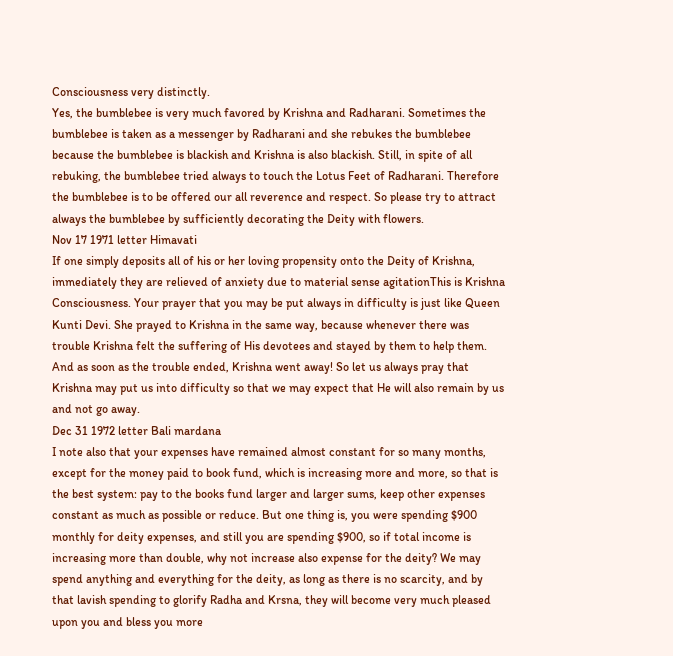Consciousness very distinctly.
Yes, the bumblebee is very much favored by Krishna and Radharani. Sometimes the bumblebee is taken as a messenger by Radharani and she rebukes the bumblebee because the bumblebee is blackish and Krishna is also blackish. Still, in spite of all rebuking, the bumblebee tried always to touch the Lotus Feet of Radharani. Therefore the bumblebee is to be offered our all reverence and respect. So please try to attract always the bumblebee by sufficiently decorating the Deity with flowers.
Nov 17 1971 letter Himavati
If one simply deposits all of his or her loving propensity onto the Deity of Krishna, immediately they are relieved of anxiety due to material sense agitationThis is Krishna Consciousness. Your prayer that you may be put always in difficulty is just like Queen Kunti Devi. She prayed to Krishna in the same way, because whenever there was trouble Krishna felt the suffering of His devotees and stayed by them to help them. And as soon as the trouble ended, Krishna went away! So let us always pray that Krishna may put us into difficulty so that we may expect that He will also remain by us and not go away.
Dec 31 1972 letter Bali mardana
I note also that your expenses have remained almost constant for so many months, except for the money paid to book fund, which is increasing more and more, so that is the best system: pay to the books fund larger and larger sums, keep other expenses constant as much as possible or reduce. But one thing is, you were spending $900 monthly for deity expenses, and still you are spending $900, so if total income is increasing more than double, why not increase also expense for the deity? We may spend anything and everything for the deity, as long as there is no scarcity, and by that lavish spending to glorify Radha and Krsna, they will become very much pleased upon you and bless you more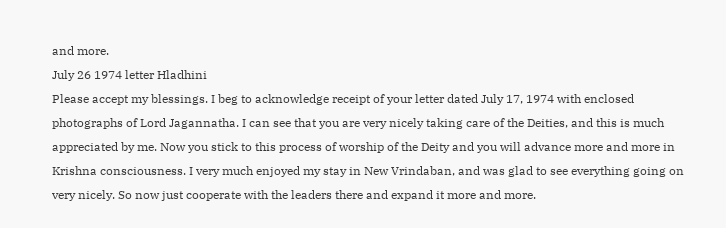and more.
July 26 1974 letter Hladhini
Please accept my blessings. I beg to acknowledge receipt of your letter dated July 17, 1974 with enclosed photographs of Lord Jagannatha. I can see that you are very nicely taking care of the Deities, and this is much appreciated by me. Now you stick to this process of worship of the Deity and you will advance more and more in Krishna consciousness. I very much enjoyed my stay in New Vrindaban, and was glad to see everything going on very nicely. So now just cooperate with the leaders there and expand it more and more.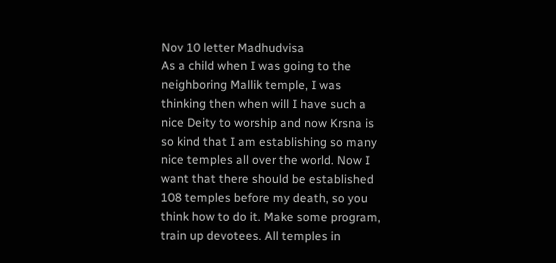Nov 10 letter Madhudvisa
As a child when I was going to the neighboring Mallik temple, I was thinking then when will I have such a nice Deity to worship and now Krsna is so kind that I am establishing so many nice temples all over the world. Now I want that there should be established 108 temples before my death, so you think how to do it. Make some program, train up devotees. All temples in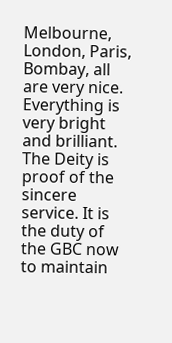Melbourne, London, Paris, Bombay, all are very nice. Everything is very bright and brilliant. The Deity is proof of the sincere service. It is the duty of the GBC now to maintain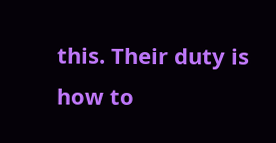this. Their duty is how to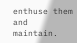enthuse them and maintain.